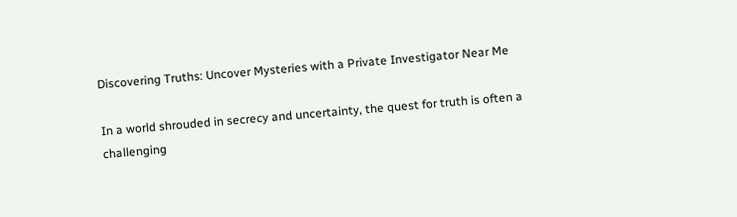Discovering Truths: Uncover Mysteries with a Private Investigator Near Me

In a world shrouded in secrecy and uncertainty, the quest for truth is often a challenging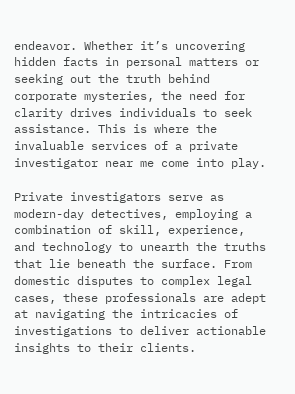endeavor. Whether it’s uncovering hidden facts in personal matters or seeking out the truth behind corporate mysteries, the need for clarity drives individuals to seek assistance. This is where the invaluable services of a private investigator near me come into play.

Private investigators serve as modern-day detectives, employing a combination of skill, experience, and technology to unearth the truths that lie beneath the surface. From domestic disputes to complex legal cases, these professionals are adept at navigating the intricacies of investigations to deliver actionable insights to their clients.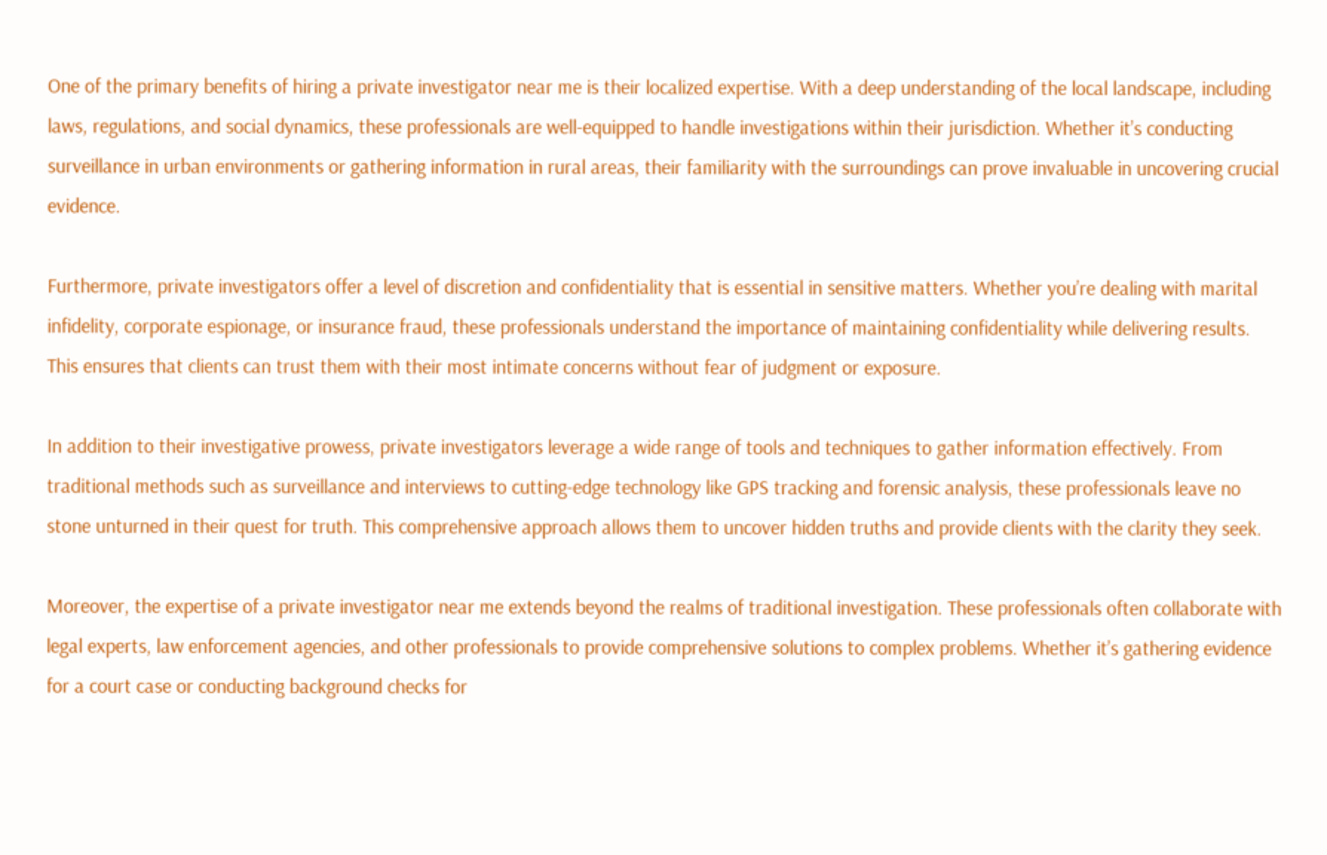One of the primary benefits of hiring a private investigator near me is their localized expertise. With a deep understanding of the local landscape, including laws, regulations, and social dynamics, these professionals are well-equipped to handle investigations within their jurisdiction. Whether it’s conducting surveillance in urban environments or gathering information in rural areas, their familiarity with the surroundings can prove invaluable in uncovering crucial evidence.

Furthermore, private investigators offer a level of discretion and confidentiality that is essential in sensitive matters. Whether you’re dealing with marital infidelity, corporate espionage, or insurance fraud, these professionals understand the importance of maintaining confidentiality while delivering results. This ensures that clients can trust them with their most intimate concerns without fear of judgment or exposure.

In addition to their investigative prowess, private investigators leverage a wide range of tools and techniques to gather information effectively. From traditional methods such as surveillance and interviews to cutting-edge technology like GPS tracking and forensic analysis, these professionals leave no stone unturned in their quest for truth. This comprehensive approach allows them to uncover hidden truths and provide clients with the clarity they seek.

Moreover, the expertise of a private investigator near me extends beyond the realms of traditional investigation. These professionals often collaborate with legal experts, law enforcement agencies, and other professionals to provide comprehensive solutions to complex problems. Whether it’s gathering evidence for a court case or conducting background checks for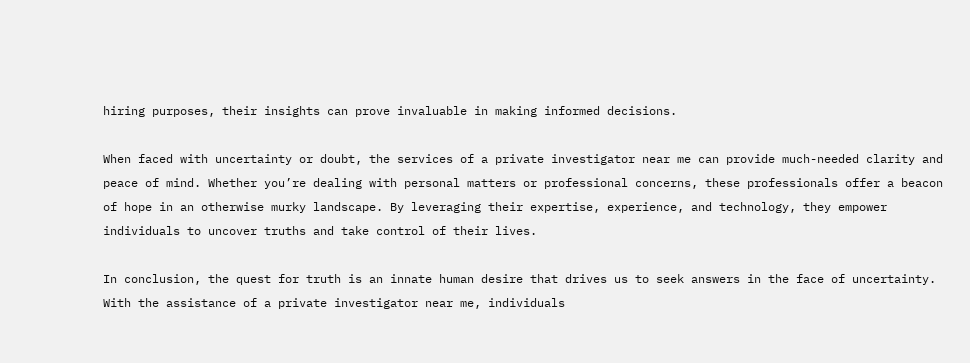hiring purposes, their insights can prove invaluable in making informed decisions.

When faced with uncertainty or doubt, the services of a private investigator near me can provide much-needed clarity and peace of mind. Whether you’re dealing with personal matters or professional concerns, these professionals offer a beacon of hope in an otherwise murky landscape. By leveraging their expertise, experience, and technology, they empower individuals to uncover truths and take control of their lives.

In conclusion, the quest for truth is an innate human desire that drives us to seek answers in the face of uncertainty. With the assistance of a private investigator near me, individuals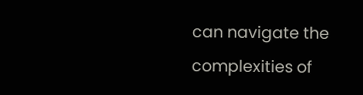can navigate the complexities of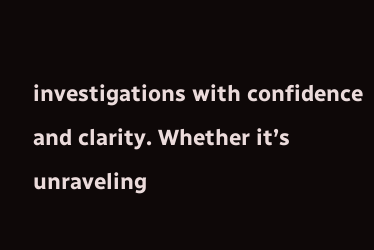investigations with confidence and clarity. Whether it’s unraveling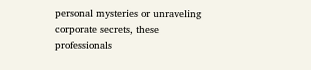personal mysteries or unraveling corporate secrets, these professionals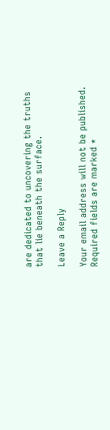are dedicated to uncovering the truths that lie beneath the surface.

Leave a Reply

Your email address will not be published. Required fields are marked *